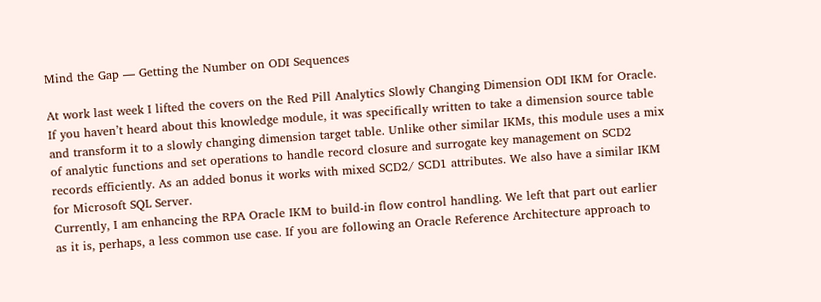Mind the Gap — Getting the Number on ODI Sequences

At work last week I lifted the covers on the Red Pill Analytics Slowly Changing Dimension ODI IKM for Oracle. If you haven’t heard about this knowledge module, it was specifically written to take a dimension source table and transform it to a slowly changing dimension target table. Unlike other similar IKMs, this module uses a mix of analytic functions and set operations to handle record closure and surrogate key management on SCD2 records efficiently. As an added bonus it works with mixed SCD2/ SCD1 attributes. We also have a similar IKM for Microsoft SQL Server.
Currently, I am enhancing the RPA Oracle IKM to build-in flow control handling. We left that part out earlier as it is, perhaps, a less common use case. If you are following an Oracle Reference Architecture approach to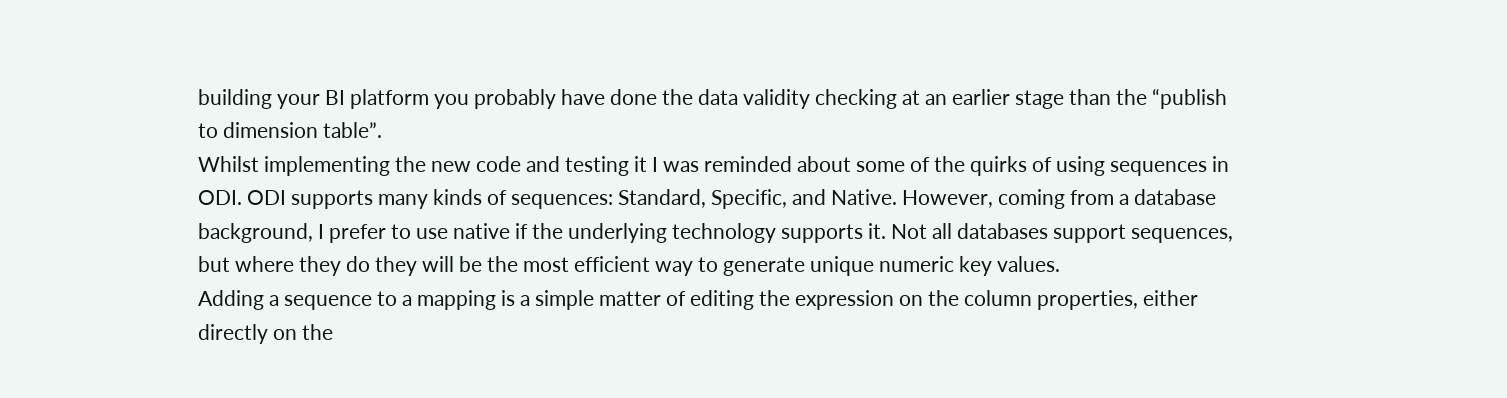building your BI platform you probably have done the data validity checking at an earlier stage than the “publish to dimension table”.
Whilst implementing the new code and testing it I was reminded about some of the quirks of using sequences in ODI. ODI supports many kinds of sequences: Standard, Specific, and Native. However, coming from a database background, I prefer to use native if the underlying technology supports it. Not all databases support sequences, but where they do they will be the most efficient way to generate unique numeric key values.
Adding a sequence to a mapping is a simple matter of editing the expression on the column properties, either directly on the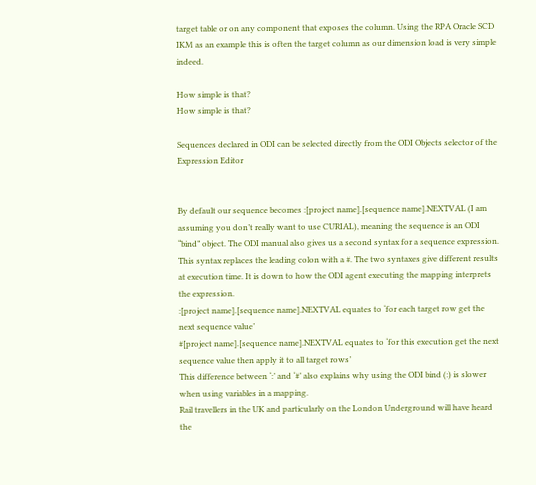target table or on any component that exposes the column. Using the RPA Oracle SCD IKM as an example this is often the target column as our dimension load is very simple indeed.

How simple is that?
How simple is that?

Sequences declared in ODI can be selected directly from the ODI Objects selector of the Expression Editor


By default our sequence becomes :[project name].[sequence name].NEXTVAL (I am assuming you don’t really want to use CURIAL), meaning the sequence is an ODI “bind” object. The ODI manual also gives us a second syntax for a sequence expression. This syntax replaces the leading colon with a #. The two syntaxes give different results at execution time. It is down to how the ODI agent executing the mapping interprets the expression.
:[project name].[sequence name].NEXTVAL equates to ‘for each target row get the next sequence value’
#[project name].[sequence name].NEXTVAL equates to ‘for this execution get the next sequence value then apply it to all target rows’
This difference between ‘:’ and ‘#’ also explains why using the ODI bind (:) is slower when using variables in a mapping.
Rail travellers in the UK and particularly on the London Underground will have heard the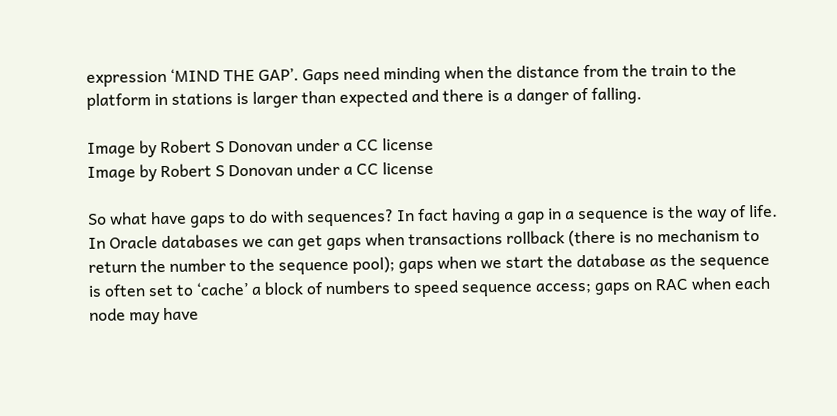expression ‘MIND THE GAP’. Gaps need minding when the distance from the train to the platform in stations is larger than expected and there is a danger of falling.

Image by Robert S Donovan under a CC license
Image by Robert S Donovan under a CC license

So what have gaps to do with sequences? In fact having a gap in a sequence is the way of life. In Oracle databases we can get gaps when transactions rollback (there is no mechanism to return the number to the sequence pool); gaps when we start the database as the sequence is often set to ‘cache’ a block of numbers to speed sequence access; gaps on RAC when each node may have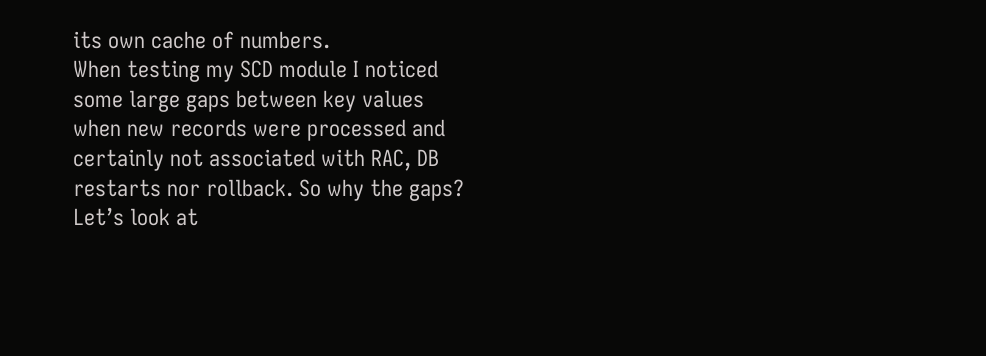its own cache of numbers.
When testing my SCD module I noticed some large gaps between key values when new records were processed and certainly not associated with RAC, DB restarts nor rollback. So why the gaps? Let’s look at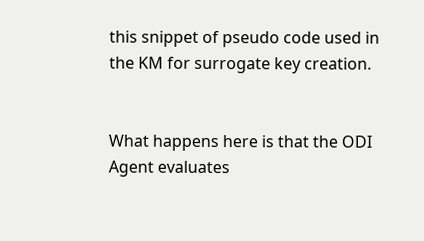this snippet of pseudo code used in the KM for surrogate key creation.


What happens here is that the ODI Agent evaluates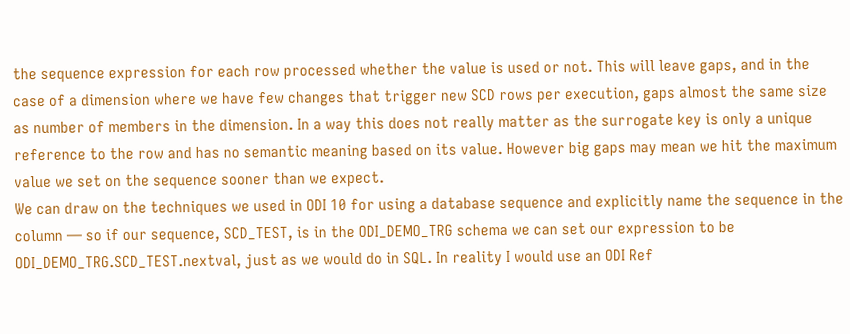the sequence expression for each row processed whether the value is used or not. This will leave gaps, and in the case of a dimension where we have few changes that trigger new SCD rows per execution, gaps almost the same size as number of members in the dimension. In a way this does not really matter as the surrogate key is only a unique reference to the row and has no semantic meaning based on its value. However big gaps may mean we hit the maximum value we set on the sequence sooner than we expect.
We can draw on the techniques we used in ODI 10 for using a database sequence and explicitly name the sequence in the column — so if our sequence, SCD_TEST, is in the ODI_DEMO_TRG schema we can set our expression to be ODI_DEMO_TRG.SCD_TEST.nextval, just as we would do in SQL. In reality I would use an ODI Ref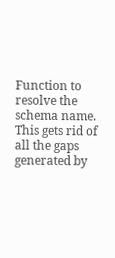Function to resolve the schema name. This gets rid of all the gaps generated by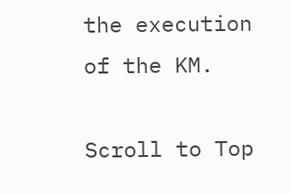the execution of the KM.

Scroll to Top